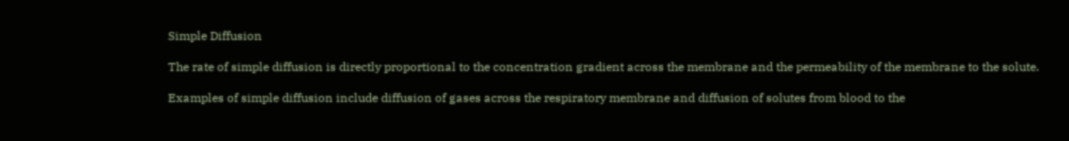Simple Diffusion

The rate of simple diffusion is directly proportional to the concentration gradient across the membrane and the permeability of the membrane to the solute.

Examples of simple diffusion include diffusion of gases across the respiratory membrane and diffusion of solutes from blood to the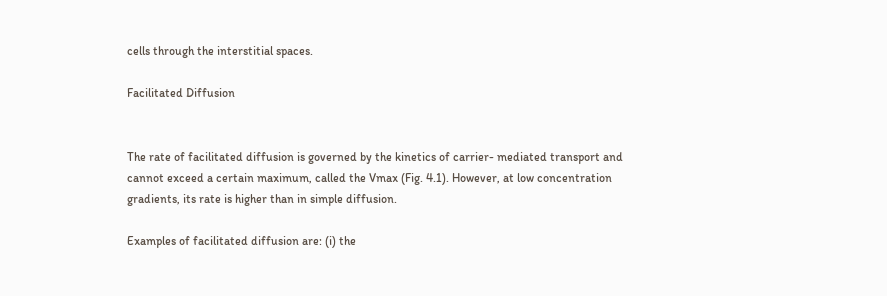cells through the interstitial spaces.

Facilitated Diffusion


The rate of facilitated diffusion is governed by the kinetics of carrier- mediated transport and cannot exceed a certain maximum, called the Vmax (Fig. 4.1). However, at low concentration gradients, its rate is higher than in simple diffusion.

Examples of facilitated diffusion are: (i) the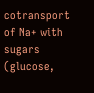cotransport of Na+ with sugars (glucose,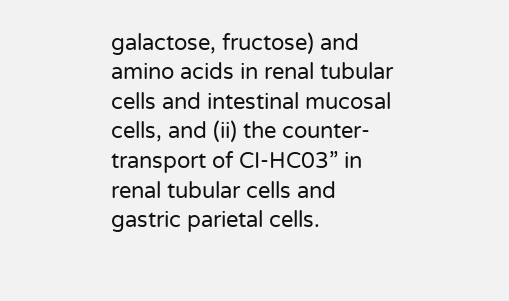galactose, fructose) and amino acids in renal tubular cells and intestinal mucosal cells, and (ii) the counter-transport of CI-HC03” in renal tubular cells and gastric parietal cells.